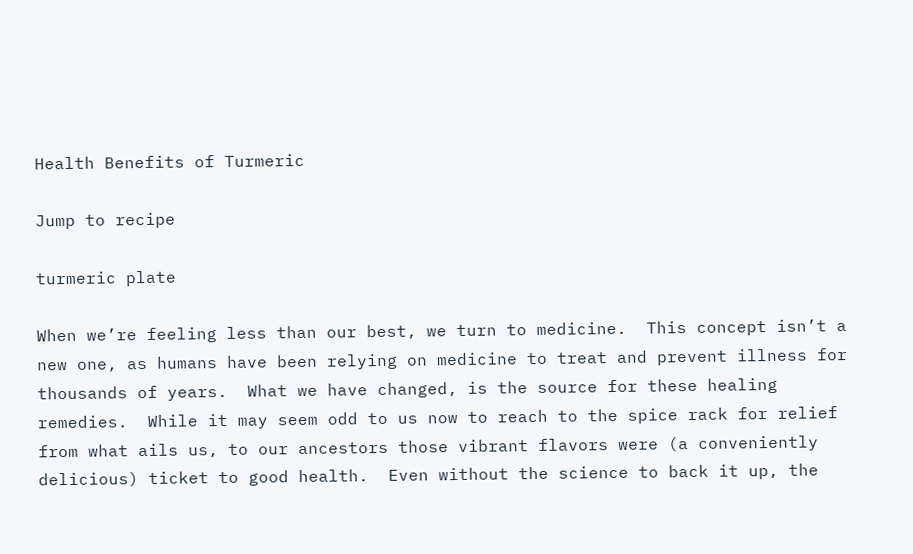Health Benefits of Turmeric

Jump to recipe

turmeric plate

When we’re feeling less than our best, we turn to medicine.  This concept isn’t a new one, as humans have been relying on medicine to treat and prevent illness for thousands of years.  What we have changed, is the source for these healing remedies.  While it may seem odd to us now to reach to the spice rack for relief from what ails us, to our ancestors those vibrant flavors were (a conveniently delicious) ticket to good health.  Even without the science to back it up, the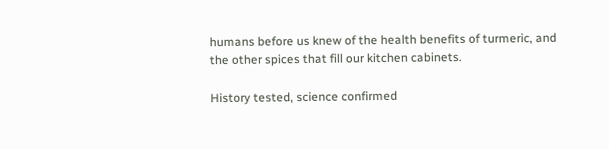humans before us knew of the health benefits of turmeric, and the other spices that fill our kitchen cabinets.

History tested, science confirmed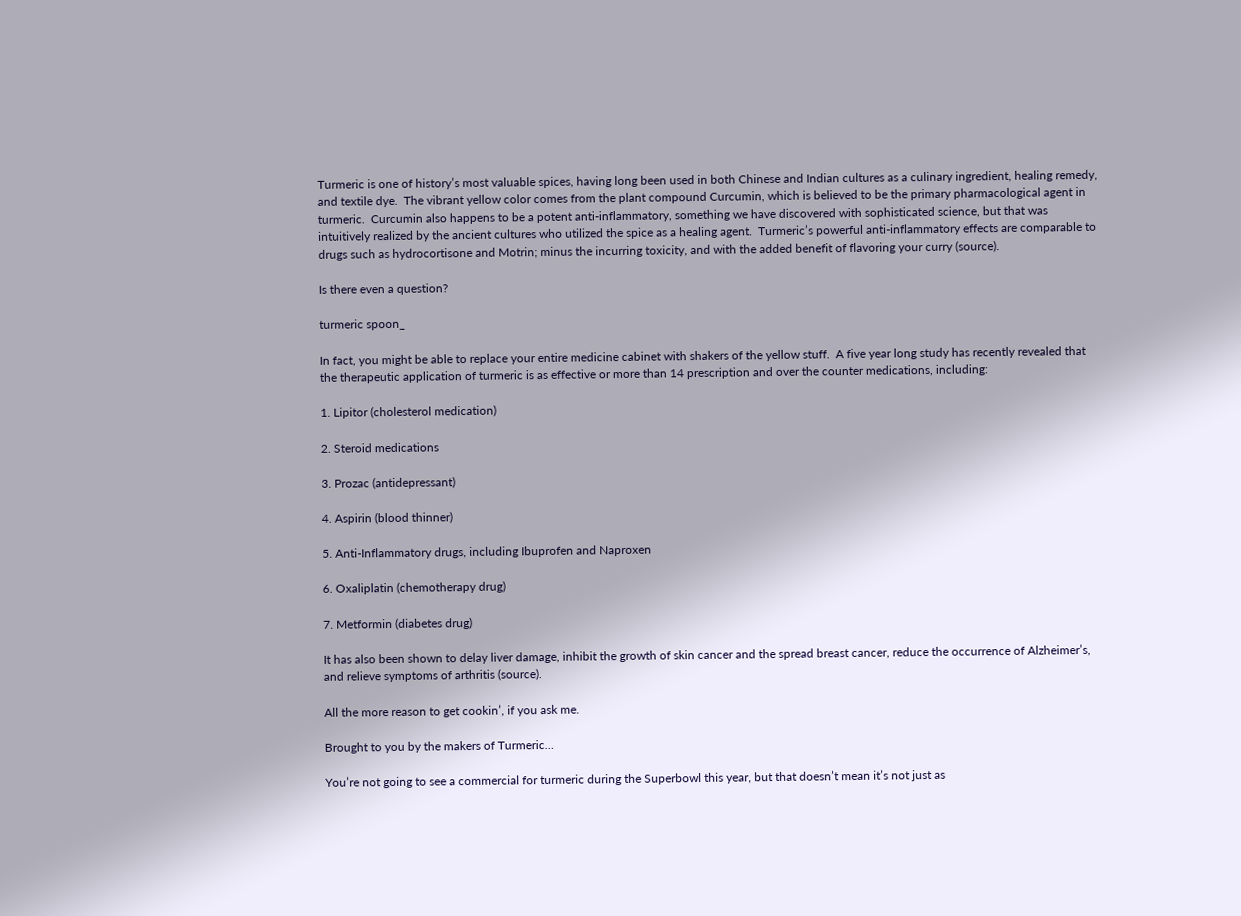Turmeric is one of history’s most valuable spices, having long been used in both Chinese and Indian cultures as a culinary ingredient, healing remedy, and textile dye.  The vibrant yellow color comes from the plant compound Curcumin, which is believed to be the primary pharmacological agent in turmeric.  Curcumin also happens to be a potent anti-inflammatory, something we have discovered with sophisticated science, but that was intuitively realized by the ancient cultures who utilized the spice as a healing agent.  Turmeric’s powerful anti-inflammatory effects are comparable to drugs such as hydrocortisone and Motrin; minus the incurring toxicity, and with the added benefit of flavoring your curry (source).

Is there even a question?

turmeric spoon_

In fact, you might be able to replace your entire medicine cabinet with shakers of the yellow stuff.  A five year long study has recently revealed that the therapeutic application of turmeric is as effective or more than 14 prescription and over the counter medications, including:

1. Lipitor (cholesterol medication)

2. Steroid medications

3. Prozac (antidepressant)

4. Aspirin (blood thinner)

5. Anti-Inflammatory drugs, including Ibuprofen and Naproxen

6. Oxaliplatin (chemotherapy drug)

7. Metformin (diabetes drug)

It has also been shown to delay liver damage, inhibit the growth of skin cancer and the spread breast cancer, reduce the occurrence of Alzheimer’s, and relieve symptoms of arthritis (source).

All the more reason to get cookin’, if you ask me.

Brought to you by the makers of Turmeric…

You’re not going to see a commercial for turmeric during the Superbowl this year, but that doesn’t mean it’s not just as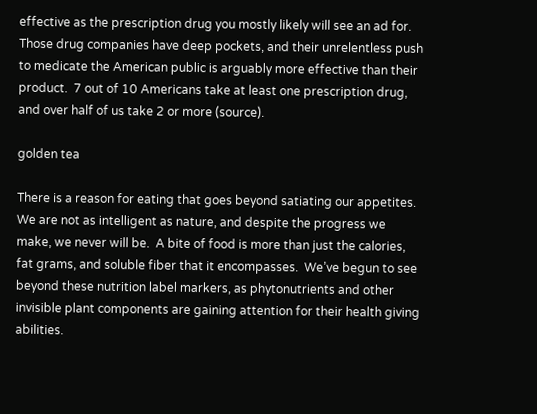effective as the prescription drug you mostly likely will see an ad for.  Those drug companies have deep pockets, and their unrelentless push to medicate the American public is arguably more effective than their product.  7 out of 10 Americans take at least one prescription drug, and over half of us take 2 or more (source).

golden tea

There is a reason for eating that goes beyond satiating our appetites.  We are not as intelligent as nature, and despite the progress we make, we never will be.  A bite of food is more than just the calories, fat grams, and soluble fiber that it encompasses.  We’ve begun to see beyond these nutrition label markers, as phytonutrients and other invisible plant components are gaining attention for their health giving abilities.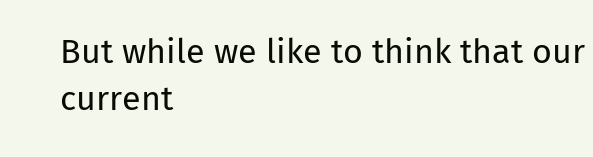But while we like to think that our current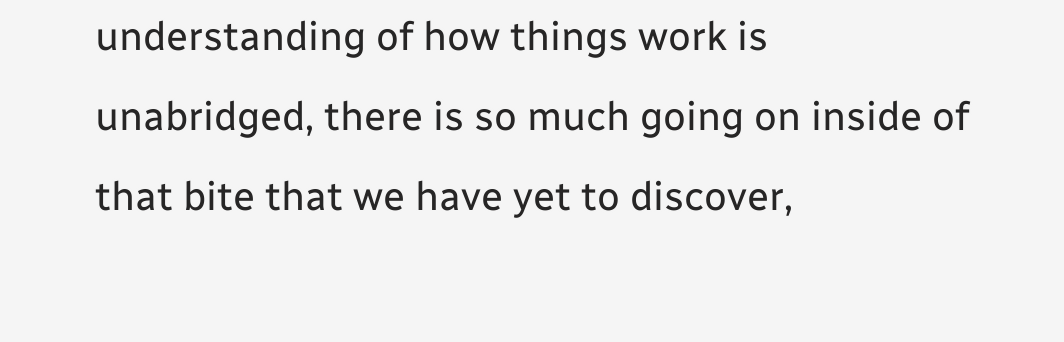understanding of how things work is unabridged, there is so much going on inside of that bite that we have yet to discover,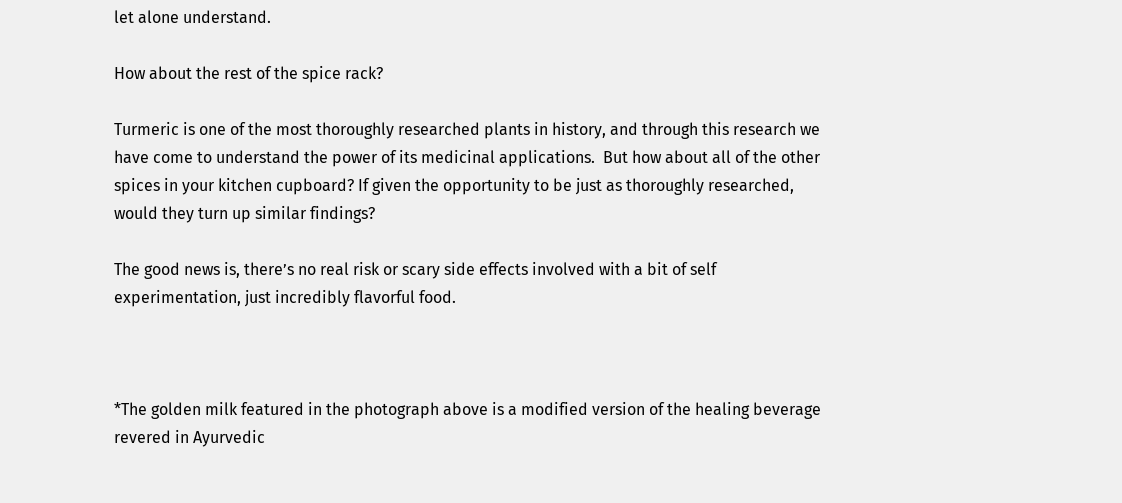let alone understand.

How about the rest of the spice rack?

Turmeric is one of the most thoroughly researched plants in history, and through this research we have come to understand the power of its medicinal applications.  But how about all of the other spices in your kitchen cupboard? If given the opportunity to be just as thoroughly researched, would they turn up similar findings?

The good news is, there’s no real risk or scary side effects involved with a bit of self experimentation, just incredibly flavorful food.



*The golden milk featured in the photograph above is a modified version of the healing beverage revered in Ayurvedic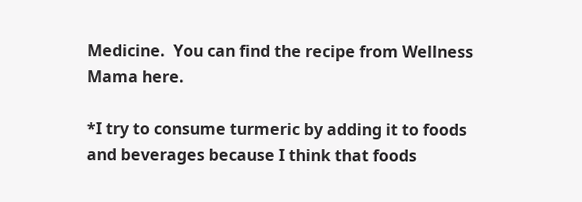Medicine.  You can find the recipe from Wellness Mama here.

*I try to consume turmeric by adding it to foods and beverages because I think that foods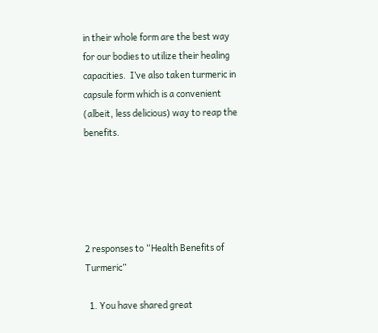in their whole form are the best way for our bodies to utilize their healing capacities.  I’ve also taken turmeric in capsule form which is a convenient (albeit, less delicious) way to reap the benefits.





2 responses to “Health Benefits of Turmeric”

  1. You have shared great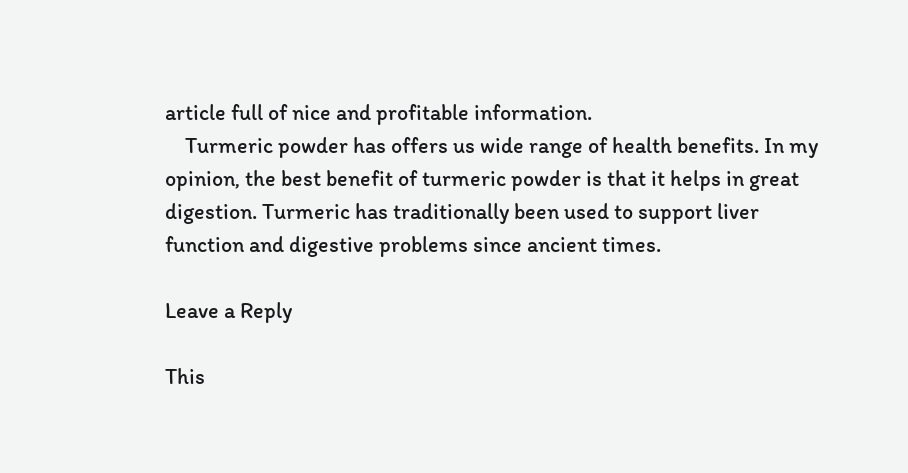article full of nice and profitable information.
    Turmeric powder has offers us wide range of health benefits. In my opinion, the best benefit of turmeric powder is that it helps in great digestion. Turmeric has traditionally been used to support liver function and digestive problems since ancient times.

Leave a Reply

This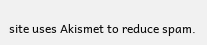site uses Akismet to reduce spam.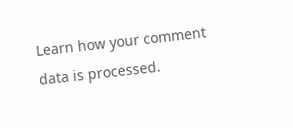Learn how your comment data is processed.